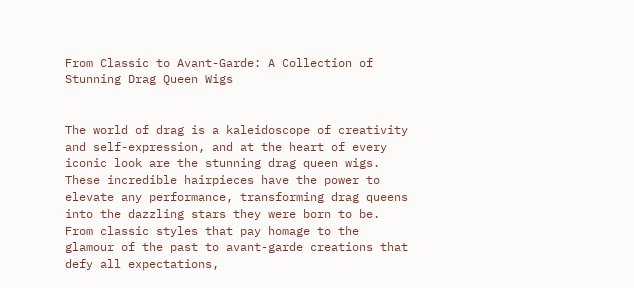From Classic to Avant-Garde: A Collection of Stunning Drag Queen Wigs


The world of drag is a kaleidoscope of creativity and self-expression, and at the heart of every iconic look are the stunning drag queen wigs. These incredible hairpieces have the power to elevate any performance, transforming drag queens into the dazzling stars they were born to be. From classic styles that pay homage to the glamour of the past to avant-garde creations that defy all expectations,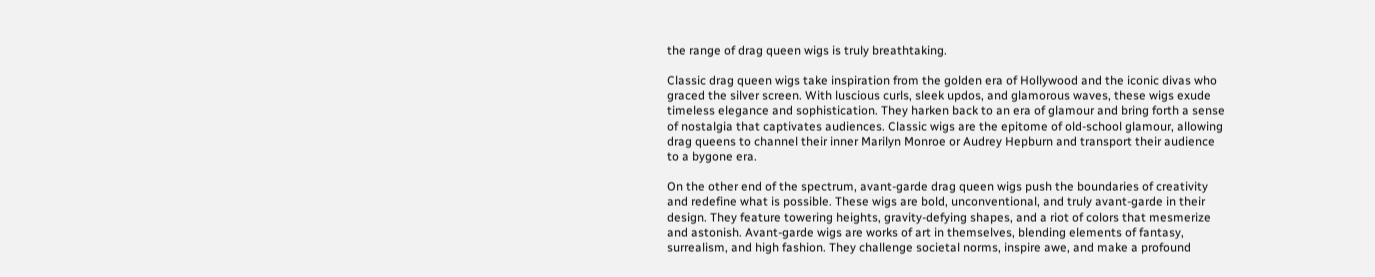the range of drag queen wigs is truly breathtaking.

Classic drag queen wigs take inspiration from the golden era of Hollywood and the iconic divas who graced the silver screen. With luscious curls, sleek updos, and glamorous waves, these wigs exude timeless elegance and sophistication. They harken back to an era of glamour and bring forth a sense of nostalgia that captivates audiences. Classic wigs are the epitome of old-school glamour, allowing drag queens to channel their inner Marilyn Monroe or Audrey Hepburn and transport their audience to a bygone era.

On the other end of the spectrum, avant-garde drag queen wigs push the boundaries of creativity and redefine what is possible. These wigs are bold, unconventional, and truly avant-garde in their design. They feature towering heights, gravity-defying shapes, and a riot of colors that mesmerize and astonish. Avant-garde wigs are works of art in themselves, blending elements of fantasy, surrealism, and high fashion. They challenge societal norms, inspire awe, and make a profound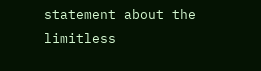statement about the limitless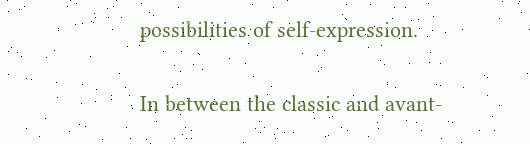possibilities of self-expression.

In between the classic and avant-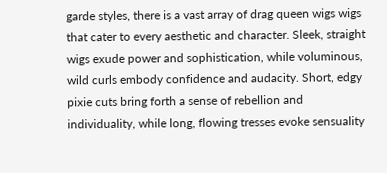garde styles, there is a vast array of drag queen wigs wigs that cater to every aesthetic and character. Sleek, straight wigs exude power and sophistication, while voluminous, wild curls embody confidence and audacity. Short, edgy pixie cuts bring forth a sense of rebellion and individuality, while long, flowing tresses evoke sensuality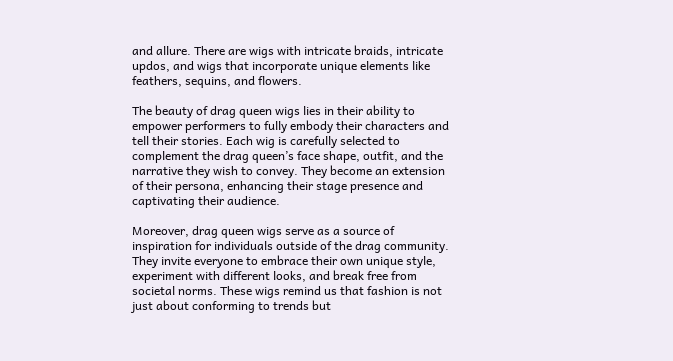and allure. There are wigs with intricate braids, intricate updos, and wigs that incorporate unique elements like feathers, sequins, and flowers.

The beauty of drag queen wigs lies in their ability to empower performers to fully embody their characters and tell their stories. Each wig is carefully selected to complement the drag queen’s face shape, outfit, and the narrative they wish to convey. They become an extension of their persona, enhancing their stage presence and captivating their audience.

Moreover, drag queen wigs serve as a source of inspiration for individuals outside of the drag community. They invite everyone to embrace their own unique style, experiment with different looks, and break free from societal norms. These wigs remind us that fashion is not just about conforming to trends but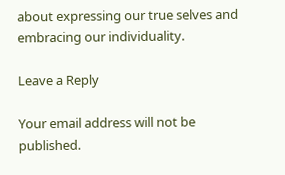about expressing our true selves and embracing our individuality.

Leave a Reply

Your email address will not be published.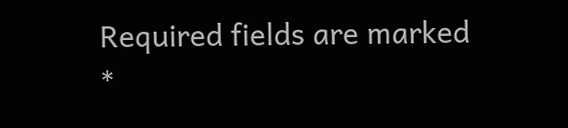Required fields are marked *